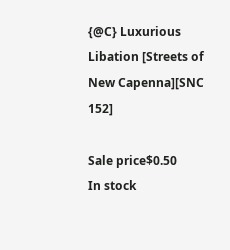{@C} Luxurious Libation [Streets of New Capenna][SNC 152]

Sale price$0.50
In stock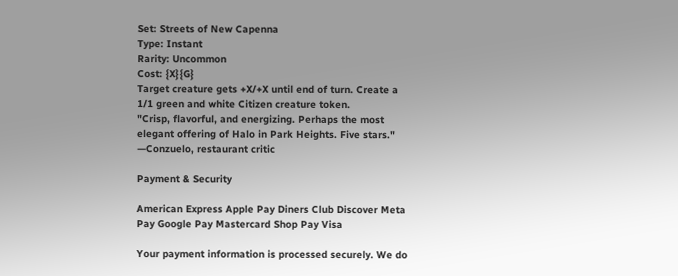Set: Streets of New Capenna
Type: Instant
Rarity: Uncommon
Cost: {X}{G}
Target creature gets +X/+X until end of turn. Create a 1/1 green and white Citizen creature token.
"Crisp, flavorful, and energizing. Perhaps the most elegant offering of Halo in Park Heights. Five stars." —Conzuelo, restaurant critic

Payment & Security

American Express Apple Pay Diners Club Discover Meta Pay Google Pay Mastercard Shop Pay Visa

Your payment information is processed securely. We do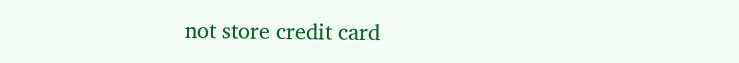not store credit card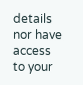details nor have access to your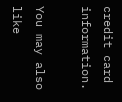credit card information.

You may also like